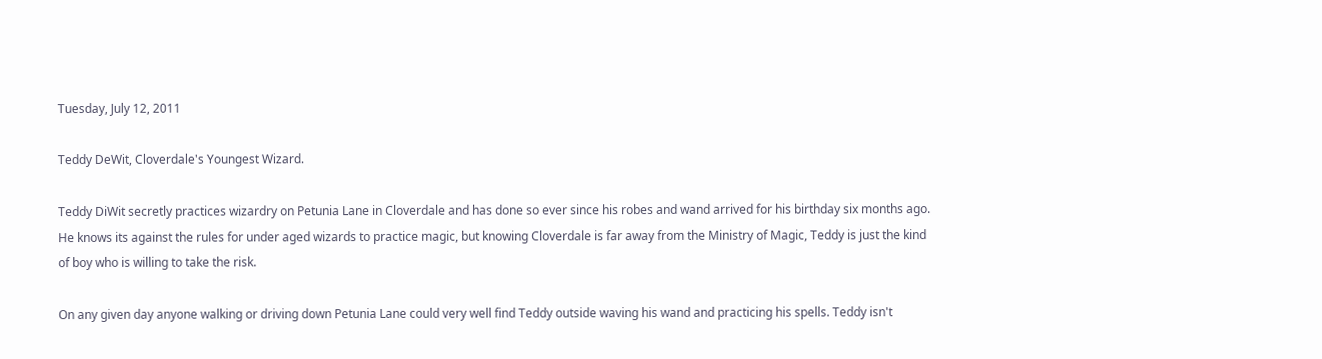Tuesday, July 12, 2011

Teddy DeWit, Cloverdale's Youngest Wizard.

Teddy DiWit secretly practices wizardry on Petunia Lane in Cloverdale and has done so ever since his robes and wand arrived for his birthday six months ago. He knows its against the rules for under aged wizards to practice magic, but knowing Cloverdale is far away from the Ministry of Magic, Teddy is just the kind of boy who is willing to take the risk.

On any given day anyone walking or driving down Petunia Lane could very well find Teddy outside waving his wand and practicing his spells. Teddy isn't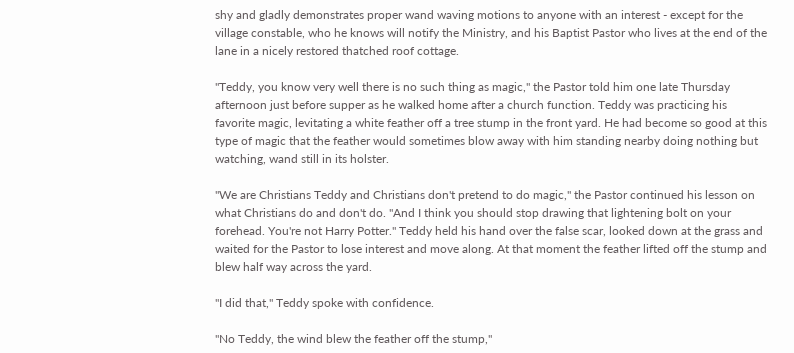shy and gladly demonstrates proper wand waving motions to anyone with an interest - except for the village constable, who he knows will notify the Ministry, and his Baptist Pastor who lives at the end of the lane in a nicely restored thatched roof cottage.

"Teddy, you know very well there is no such thing as magic," the Pastor told him one late Thursday afternoon just before supper as he walked home after a church function. Teddy was practicing his favorite magic, levitating a white feather off a tree stump in the front yard. He had become so good at this type of magic that the feather would sometimes blow away with him standing nearby doing nothing but watching, wand still in its holster.

"We are Christians Teddy and Christians don't pretend to do magic," the Pastor continued his lesson on what Christians do and don't do. "And I think you should stop drawing that lightening bolt on your forehead. You're not Harry Potter." Teddy held his hand over the false scar, looked down at the grass and waited for the Pastor to lose interest and move along. At that moment the feather lifted off the stump and blew half way across the yard.

"I did that," Teddy spoke with confidence.

"No Teddy, the wind blew the feather off the stump,"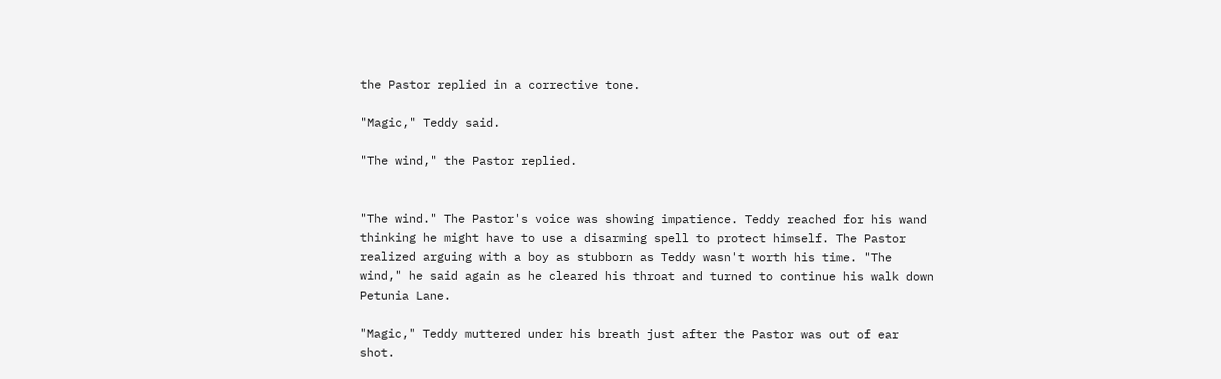the Pastor replied in a corrective tone.

"Magic," Teddy said.

"The wind," the Pastor replied.


"The wind." The Pastor's voice was showing impatience. Teddy reached for his wand thinking he might have to use a disarming spell to protect himself. The Pastor realized arguing with a boy as stubborn as Teddy wasn't worth his time. "The wind," he said again as he cleared his throat and turned to continue his walk down Petunia Lane.

"Magic," Teddy muttered under his breath just after the Pastor was out of ear shot.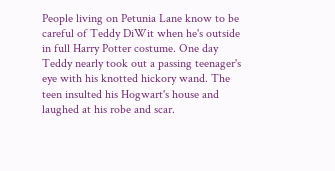People living on Petunia Lane know to be careful of Teddy DiWit when he's outside in full Harry Potter costume. One day Teddy nearly took out a passing teenager's eye with his knotted hickory wand. The teen insulted his Hogwart's house and laughed at his robe and scar.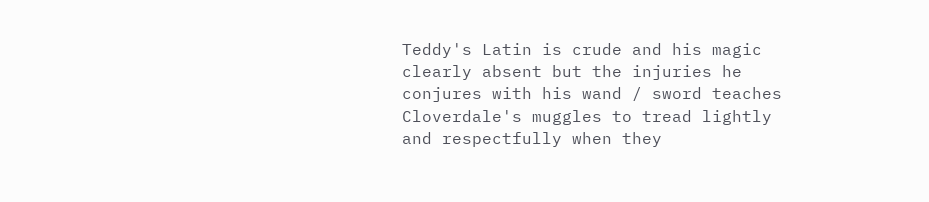Teddy's Latin is crude and his magic clearly absent but the injuries he conjures with his wand / sword teaches Cloverdale's muggles to tread lightly and respectfully when they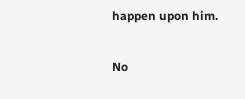happen upon him.

No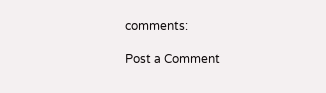comments:

Post a Comment